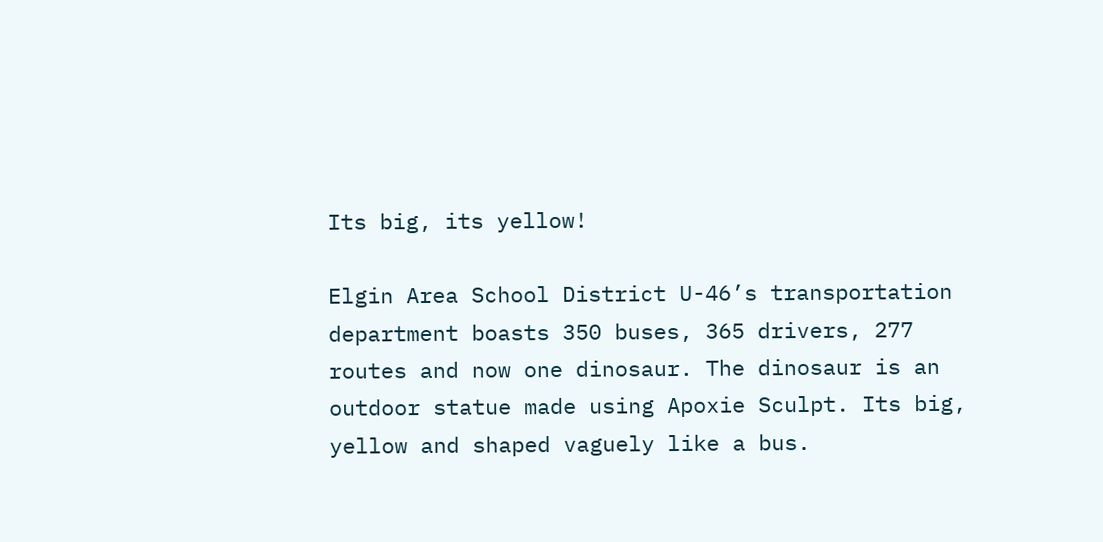Its big, its yellow!

Elgin Area School District U-46’s transportation department boasts 350 buses, 365 drivers, 277 routes and now one dinosaur. The dinosaur is an outdoor statue made using Apoxie Sculpt. Its big, yellow and shaped vaguely like a bus.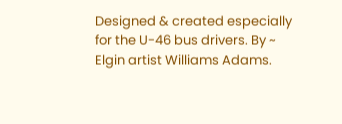Designed & created especially for the U-46 bus drivers. By ~ Elgin artist Williams Adams.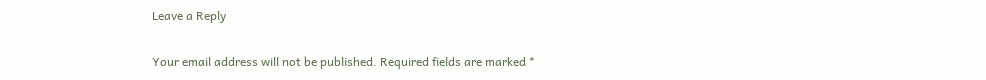Leave a Reply

Your email address will not be published. Required fields are marked *